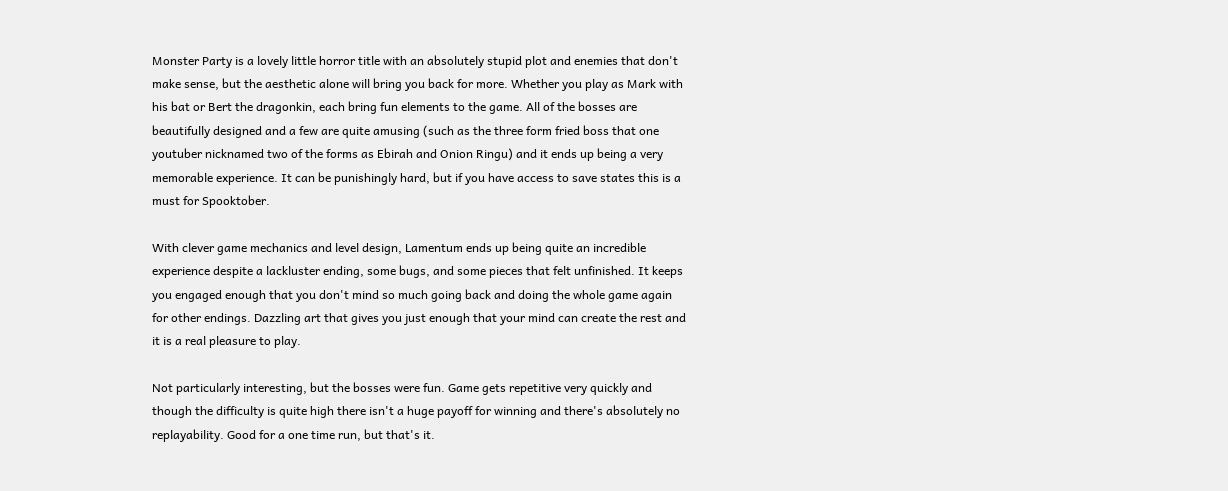Monster Party is a lovely little horror title with an absolutely stupid plot and enemies that don't make sense, but the aesthetic alone will bring you back for more. Whether you play as Mark with his bat or Bert the dragonkin, each bring fun elements to the game. All of the bosses are beautifully designed and a few are quite amusing (such as the three form fried boss that one youtuber nicknamed two of the forms as Ebirah and Onion Ringu) and it ends up being a very memorable experience. It can be punishingly hard, but if you have access to save states this is a must for Spooktober.

With clever game mechanics and level design, Lamentum ends up being quite an incredible experience despite a lackluster ending, some bugs, and some pieces that felt unfinished. It keeps you engaged enough that you don't mind so much going back and doing the whole game again for other endings. Dazzling art that gives you just enough that your mind can create the rest and it is a real pleasure to play.

Not particularly interesting, but the bosses were fun. Game gets repetitive very quickly and though the difficulty is quite high there isn't a huge payoff for winning and there's absolutely no replayability. Good for a one time run, but that's it.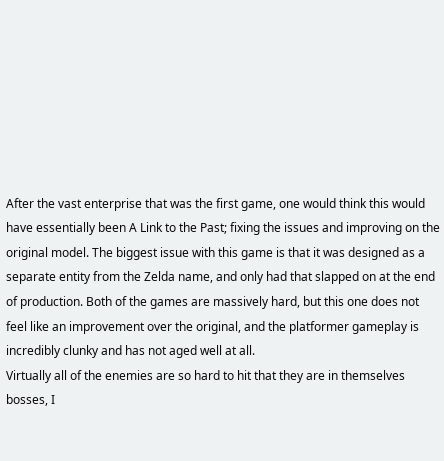After the vast enterprise that was the first game, one would think this would have essentially been A Link to the Past; fixing the issues and improving on the original model. The biggest issue with this game is that it was designed as a separate entity from the Zelda name, and only had that slapped on at the end of production. Both of the games are massively hard, but this one does not feel like an improvement over the original, and the platformer gameplay is incredibly clunky and has not aged well at all.
Virtually all of the enemies are so hard to hit that they are in themselves bosses, I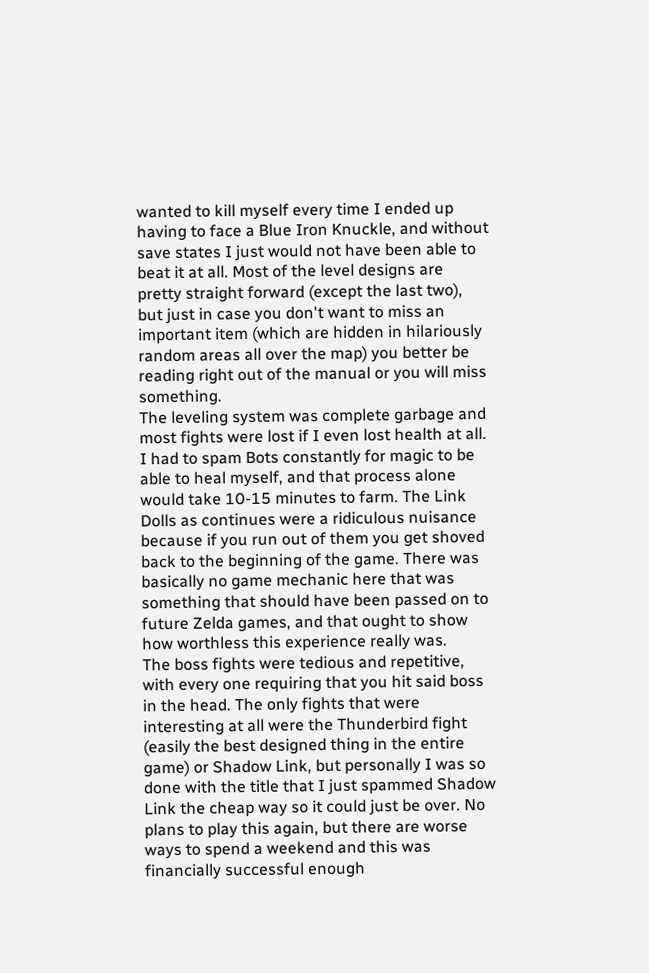wanted to kill myself every time I ended up having to face a Blue Iron Knuckle, and without save states I just would not have been able to beat it at all. Most of the level designs are pretty straight forward (except the last two), but just in case you don't want to miss an important item (which are hidden in hilariously random areas all over the map) you better be reading right out of the manual or you will miss something.
The leveling system was complete garbage and most fights were lost if I even lost health at all. I had to spam Bots constantly for magic to be able to heal myself, and that process alone would take 10-15 minutes to farm. The Link Dolls as continues were a ridiculous nuisance because if you run out of them you get shoved back to the beginning of the game. There was basically no game mechanic here that was something that should have been passed on to future Zelda games, and that ought to show how worthless this experience really was.
The boss fights were tedious and repetitive, with every one requiring that you hit said boss in the head. The only fights that were interesting at all were the Thunderbird fight (easily the best designed thing in the entire game) or Shadow Link, but personally I was so done with the title that I just spammed Shadow Link the cheap way so it could just be over. No plans to play this again, but there are worse ways to spend a weekend and this was financially successful enough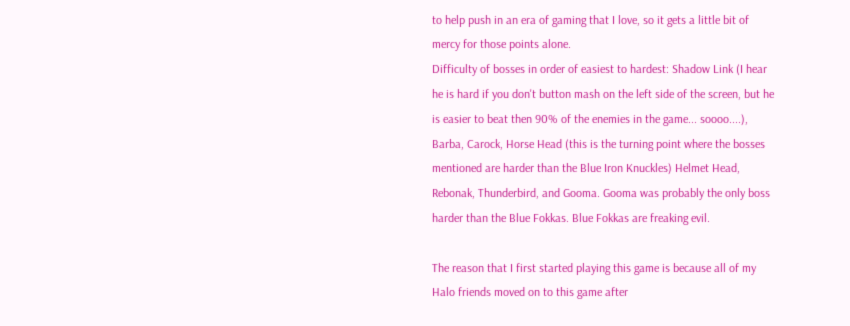to help push in an era of gaming that I love, so it gets a little bit of mercy for those points alone.
Difficulty of bosses in order of easiest to hardest: Shadow Link (I hear he is hard if you don't button mash on the left side of the screen, but he is easier to beat then 90% of the enemies in the game... soooo....), Barba, Carock, Horse Head (this is the turning point where the bosses mentioned are harder than the Blue Iron Knuckles) Helmet Head, Rebonak, Thunderbird, and Gooma. Gooma was probably the only boss harder than the Blue Fokkas. Blue Fokkas are freaking evil.

The reason that I first started playing this game is because all of my Halo friends moved on to this game after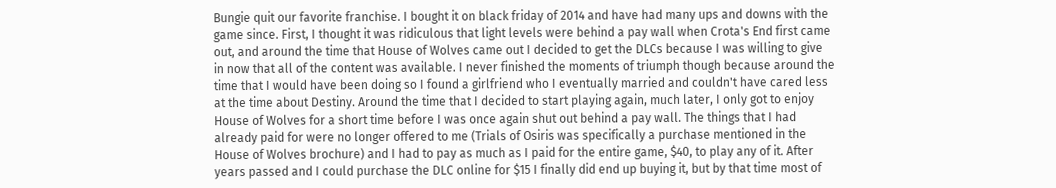Bungie quit our favorite franchise. I bought it on black friday of 2014 and have had many ups and downs with the game since. First, I thought it was ridiculous that light levels were behind a pay wall when Crota's End first came out, and around the time that House of Wolves came out I decided to get the DLCs because I was willing to give in now that all of the content was available. I never finished the moments of triumph though because around the time that I would have been doing so I found a girlfriend who I eventually married and couldn't have cared less at the time about Destiny. Around the time that I decided to start playing again, much later, I only got to enjoy House of Wolves for a short time before I was once again shut out behind a pay wall. The things that I had already paid for were no longer offered to me (Trials of Osiris was specifically a purchase mentioned in the House of Wolves brochure) and I had to pay as much as I paid for the entire game, $40, to play any of it. After years passed and I could purchase the DLC online for $15 I finally did end up buying it, but by that time most of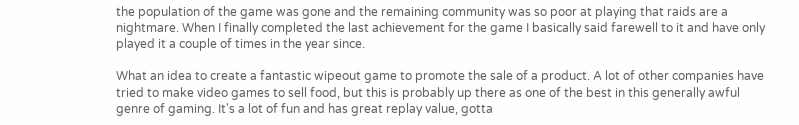the population of the game was gone and the remaining community was so poor at playing that raids are a nightmare. When I finally completed the last achievement for the game I basically said farewell to it and have only played it a couple of times in the year since.

What an idea to create a fantastic wipeout game to promote the sale of a product. A lot of other companies have tried to make video games to sell food, but this is probably up there as one of the best in this generally awful genre of gaming. It's a lot of fun and has great replay value, gotta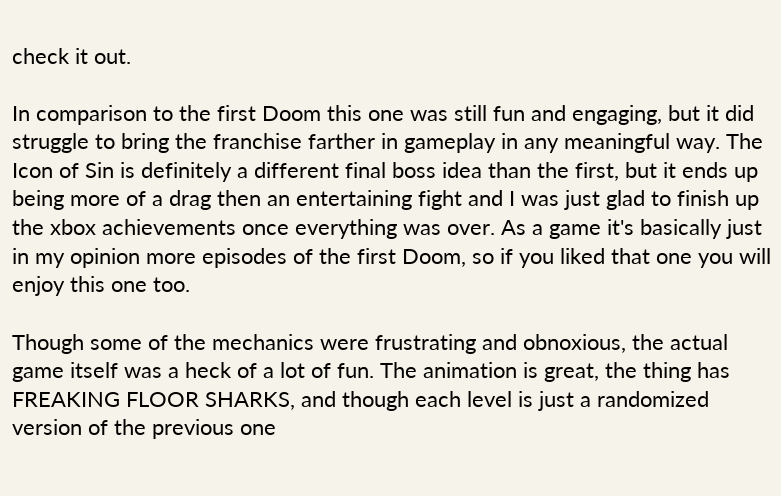check it out.

In comparison to the first Doom this one was still fun and engaging, but it did struggle to bring the franchise farther in gameplay in any meaningful way. The Icon of Sin is definitely a different final boss idea than the first, but it ends up being more of a drag then an entertaining fight and I was just glad to finish up the xbox achievements once everything was over. As a game it's basically just in my opinion more episodes of the first Doom, so if you liked that one you will enjoy this one too.

Though some of the mechanics were frustrating and obnoxious, the actual game itself was a heck of a lot of fun. The animation is great, the thing has FREAKING FLOOR SHARKS, and though each level is just a randomized version of the previous one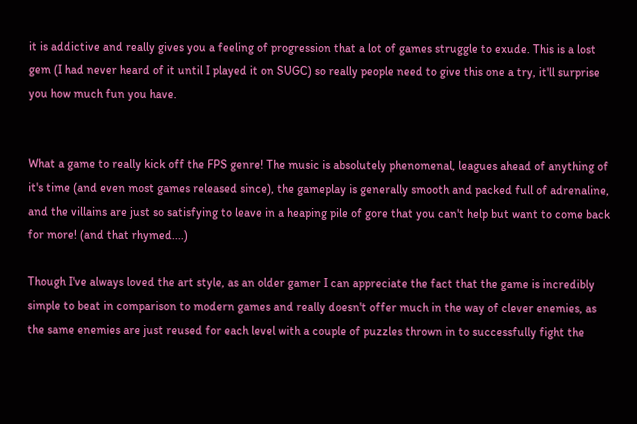it is addictive and really gives you a feeling of progression that a lot of games struggle to exude. This is a lost gem (I had never heard of it until I played it on SUGC) so really people need to give this one a try, it'll surprise you how much fun you have.


What a game to really kick off the FPS genre! The music is absolutely phenomenal, leagues ahead of anything of it's time (and even most games released since), the gameplay is generally smooth and packed full of adrenaline, and the villains are just so satisfying to leave in a heaping pile of gore that you can't help but want to come back for more! (and that rhymed....)

Though I've always loved the art style, as an older gamer I can appreciate the fact that the game is incredibly simple to beat in comparison to modern games and really doesn't offer much in the way of clever enemies, as the same enemies are just reused for each level with a couple of puzzles thrown in to successfully fight the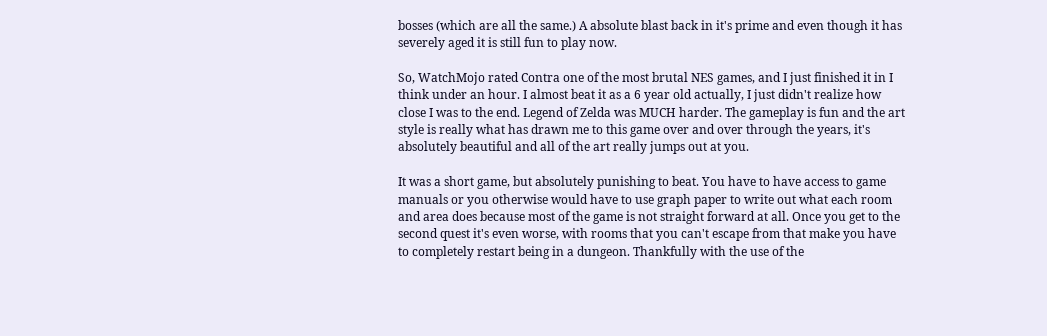bosses (which are all the same.) A absolute blast back in it's prime and even though it has severely aged it is still fun to play now.

So, WatchMojo rated Contra one of the most brutal NES games, and I just finished it in I think under an hour. I almost beat it as a 6 year old actually, I just didn't realize how close I was to the end. Legend of Zelda was MUCH harder. The gameplay is fun and the art style is really what has drawn me to this game over and over through the years, it's absolutely beautiful and all of the art really jumps out at you.

It was a short game, but absolutely punishing to beat. You have to have access to game manuals or you otherwise would have to use graph paper to write out what each room and area does because most of the game is not straight forward at all. Once you get to the second quest it's even worse, with rooms that you can't escape from that make you have to completely restart being in a dungeon. Thankfully with the use of the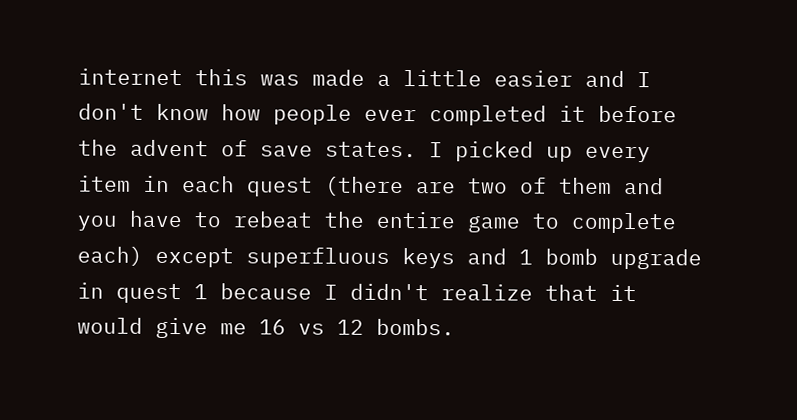internet this was made a little easier and I don't know how people ever completed it before the advent of save states. I picked up every item in each quest (there are two of them and you have to rebeat the entire game to complete each) except superfluous keys and 1 bomb upgrade in quest 1 because I didn't realize that it would give me 16 vs 12 bombs.